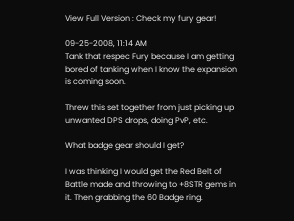View Full Version : Check my fury gear!

09-25-2008, 11:14 AM
Tank that respec Fury because I am getting bored of tanking when I know the expansion is coming soon.

Threw this set together from just picking up unwanted DPS drops, doing PvP, etc.

What badge gear should I get?

I was thinking I would get the Red Belt of Battle made and throwing to +8STR gems in it. Then grabbing the 60 Badge ring.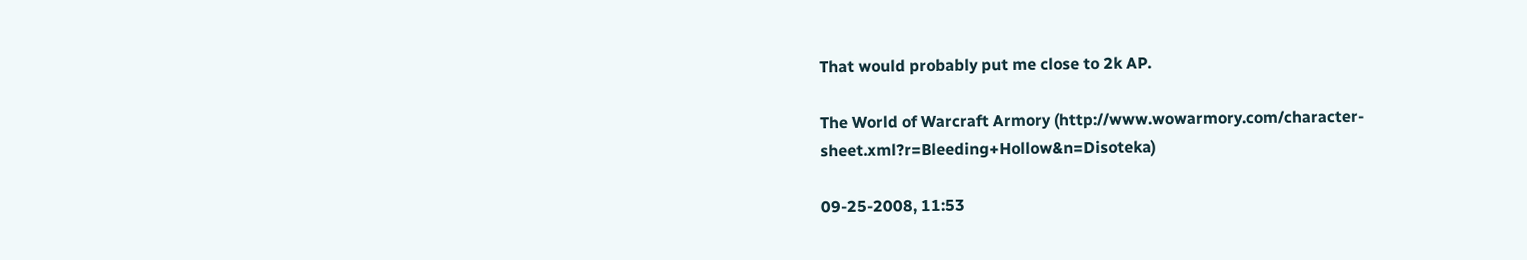That would probably put me close to 2k AP.

The World of Warcraft Armory (http://www.wowarmory.com/character-sheet.xml?r=Bleeding+Hollow&n=Disoteka)

09-25-2008, 11:53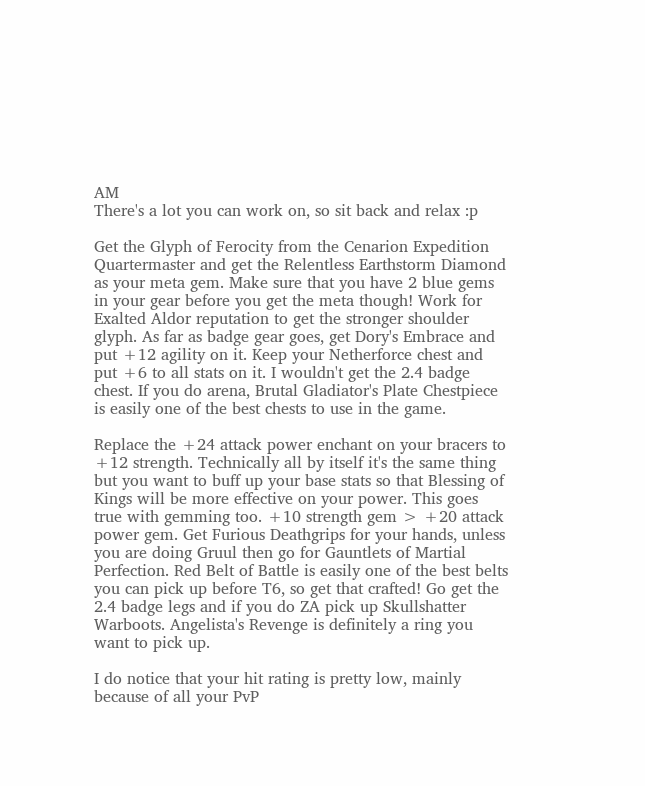AM
There's a lot you can work on, so sit back and relax :p

Get the Glyph of Ferocity from the Cenarion Expedition Quartermaster and get the Relentless Earthstorm Diamond as your meta gem. Make sure that you have 2 blue gems in your gear before you get the meta though! Work for Exalted Aldor reputation to get the stronger shoulder glyph. As far as badge gear goes, get Dory's Embrace and put +12 agility on it. Keep your Netherforce chest and put +6 to all stats on it. I wouldn't get the 2.4 badge chest. If you do arena, Brutal Gladiator's Plate Chestpiece is easily one of the best chests to use in the game.

Replace the +24 attack power enchant on your bracers to +12 strength. Technically all by itself it's the same thing but you want to buff up your base stats so that Blessing of Kings will be more effective on your power. This goes true with gemming too. +10 strength gem > +20 attack power gem. Get Furious Deathgrips for your hands, unless you are doing Gruul then go for Gauntlets of Martial Perfection. Red Belt of Battle is easily one of the best belts you can pick up before T6, so get that crafted! Go get the 2.4 badge legs and if you do ZA pick up Skullshatter Warboots. Angelista's Revenge is definitely a ring you want to pick up.

I do notice that your hit rating is pretty low, mainly because of all your PvP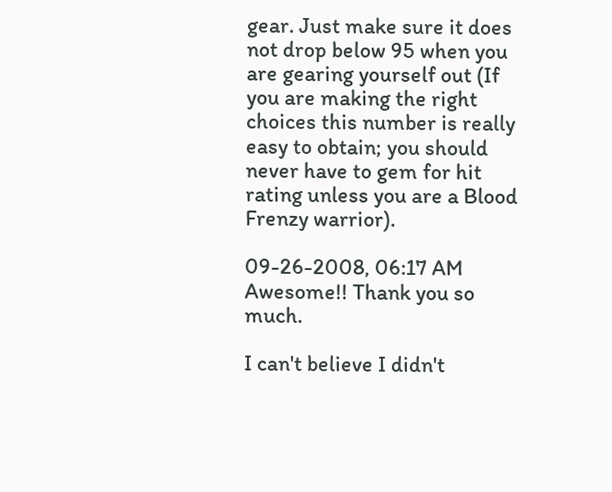gear. Just make sure it does not drop below 95 when you are gearing yourself out (If you are making the right choices this number is really easy to obtain; you should never have to gem for hit rating unless you are a Blood Frenzy warrior).

09-26-2008, 06:17 AM
Awesome!! Thank you so much.

I can't believe I didn't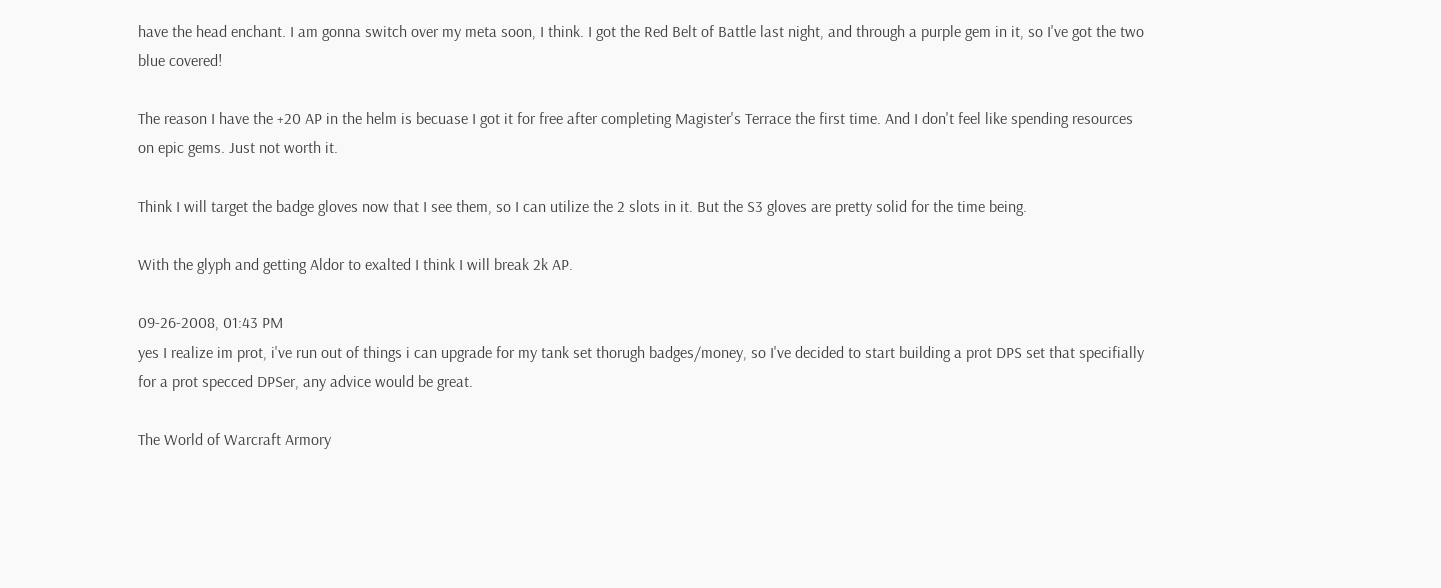have the head enchant. I am gonna switch over my meta soon, I think. I got the Red Belt of Battle last night, and through a purple gem in it, so I've got the two blue covered!

The reason I have the +20 AP in the helm is becuase I got it for free after completing Magister's Terrace the first time. And I don't feel like spending resources on epic gems. Just not worth it.

Think I will target the badge gloves now that I see them, so I can utilize the 2 slots in it. But the S3 gloves are pretty solid for the time being.

With the glyph and getting Aldor to exalted I think I will break 2k AP.

09-26-2008, 01:43 PM
yes I realize im prot, i've run out of things i can upgrade for my tank set thorugh badges/money, so I've decided to start building a prot DPS set that specifially for a prot specced DPSer, any advice would be great.

The World of Warcraft Armory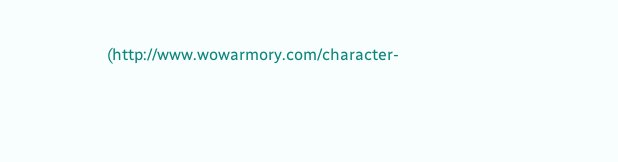(http://www.wowarmory.com/character-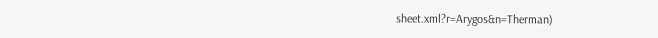sheet.xml?r=Arygos&n=Therman)